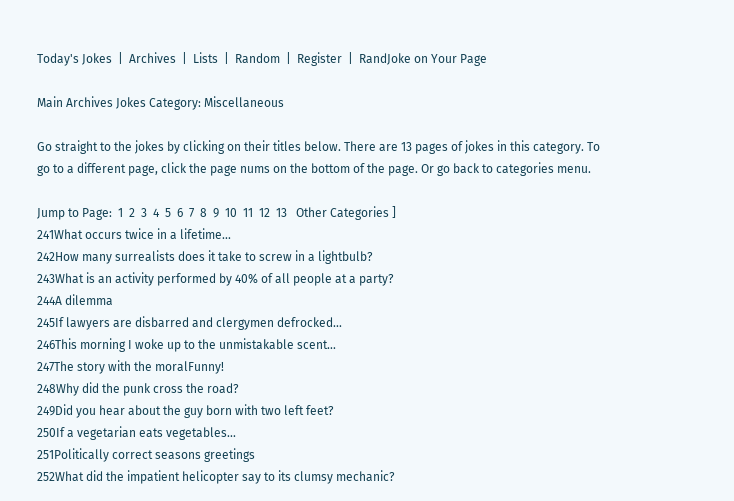Today's Jokes  |  Archives  |  Lists  |  Random  |  Register  |  RandJoke on Your Page

Main Archives Jokes Category: Miscellaneous

Go straight to the jokes by clicking on their titles below. There are 13 pages of jokes in this category. To go to a different page, click the page nums on the bottom of the page. Or go back to categories menu.

Jump to Page:  1  2  3  4  5  6  7  8  9  10  11  12  13   Other Categories ]
241What occurs twice in a lifetime...
242How many surrealists does it take to screw in a lightbulb?
243What is an activity performed by 40% of all people at a party?
244A dilemma
245If lawyers are disbarred and clergymen defrocked...
246This morning I woke up to the unmistakable scent...
247The story with the moralFunny!
248Why did the punk cross the road?
249Did you hear about the guy born with two left feet?
250If a vegetarian eats vegetables...
251Politically correct seasons greetings
252What did the impatient helicopter say to its clumsy mechanic?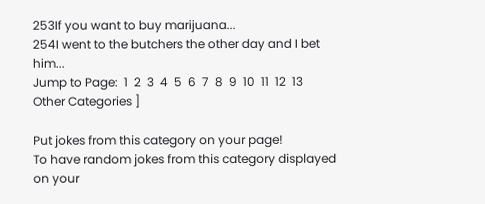253If you want to buy marijuana...
254I went to the butchers the other day and I bet him...
Jump to Page:  1  2  3  4  5  6  7  8  9  10  11  12  13   Other Categories ]

Put jokes from this category on your page!
To have random jokes from this category displayed on your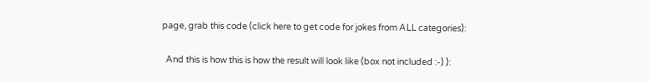page, grab this code (click here to get code for jokes from ALL categories):

  And this is how this is how the result will look like (box not included :-) ):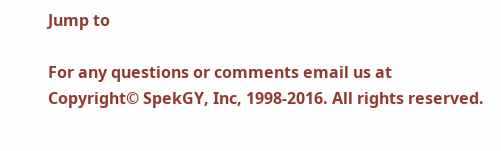Jump to

For any questions or comments email us at
Copyright© SpekGY, Inc, 1998-2016. All rights reserved.